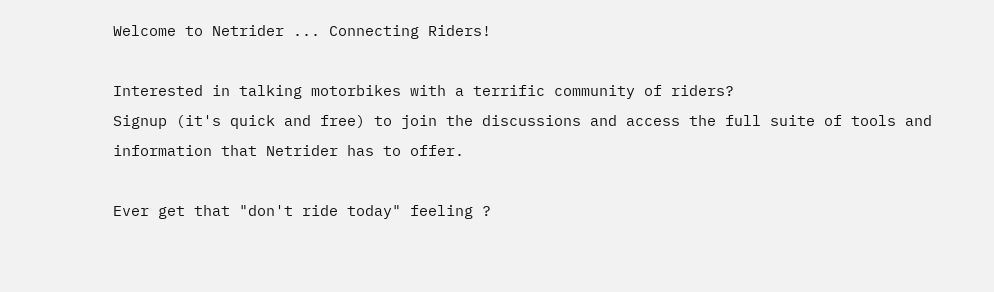Welcome to Netrider ... Connecting Riders!

Interested in talking motorbikes with a terrific community of riders?
Signup (it's quick and free) to join the discussions and access the full suite of tools and information that Netrider has to offer.

Ever get that "don't ride today" feeling ?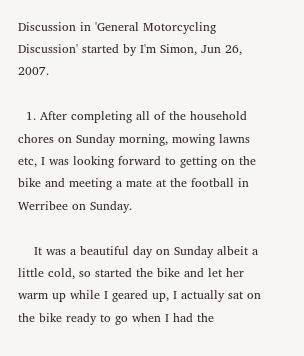Discussion in 'General Motorcycling Discussion' started by I'm Simon, Jun 26, 2007.

  1. After completing all of the household chores on Sunday morning, mowing lawns etc, I was looking forward to getting on the bike and meeting a mate at the football in Werribee on Sunday.

    It was a beautiful day on Sunday albeit a little cold, so started the bike and let her warm up while I geared up, I actually sat on the bike ready to go when I had the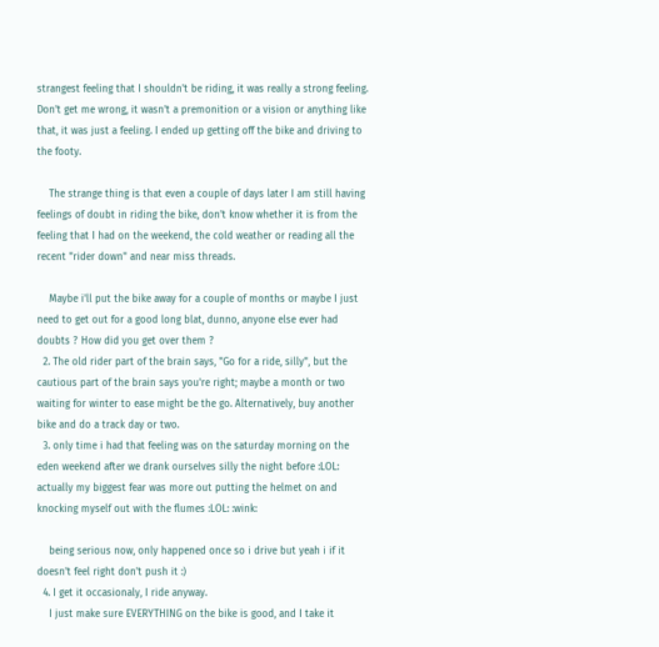strangest feeling that I shouldn't be riding, it was really a strong feeling. Don't get me wrong, it wasn't a premonition or a vision or anything like that, it was just a feeling. I ended up getting off the bike and driving to the footy.

    The strange thing is that even a couple of days later I am still having feelings of doubt in riding the bike, don't know whether it is from the feeling that I had on the weekend, the cold weather or reading all the recent "rider down" and near miss threads.

    Maybe i'll put the bike away for a couple of months or maybe I just need to get out for a good long blat, dunno, anyone else ever had doubts ? How did you get over them ?
  2. The old rider part of the brain says, "Go for a ride, silly", but the cautious part of the brain says you're right; maybe a month or two waiting for winter to ease might be the go. Alternatively, buy another bike and do a track day or two.
  3. only time i had that feeling was on the saturday morning on the eden weekend after we drank ourselves silly the night before :LOL: actually my biggest fear was more out putting the helmet on and knocking myself out with the flumes :LOL: :wink:

    being serious now, only happened once so i drive but yeah i if it doesn't feel right don't push it :)
  4. I get it occasionaly, I ride anyway.
    I just make sure EVERYTHING on the bike is good, and I take it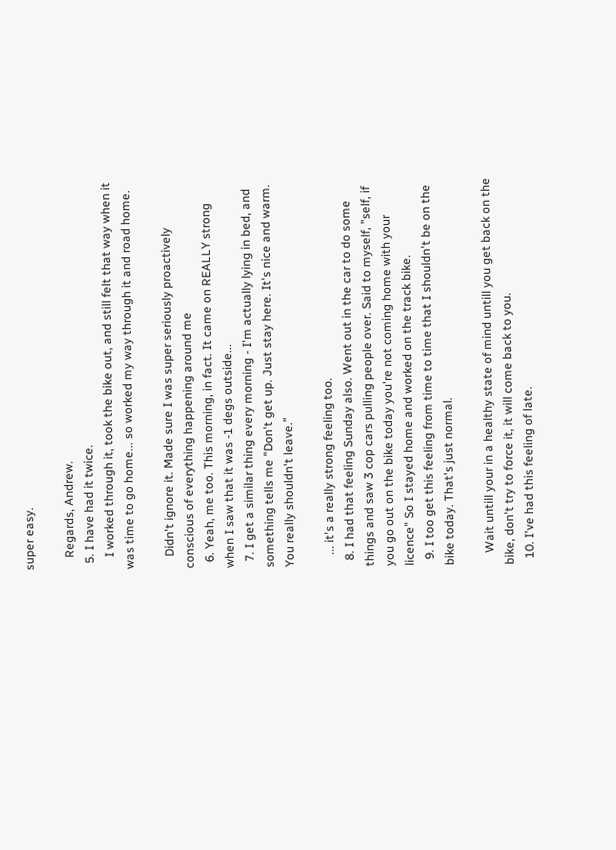super easy.

    Regards, Andrew.
  5. I have had it twice.
    I worked through it, took the bike out, and still felt that way when it was time to go home... so worked my way through it and road home.

    Didn't ignore it. Made sure I was super seriously proactively conscious of everything happening around me
  6. Yeah, me too. This morning, in fact. It came on REALLY strong when I saw that it was -1 degs outside...
  7. I get a similar thing every morning - I'm actually lying in bed, and something tells me "Don't get up. Just stay here. It's nice and warm. You really shouldn't leave."

    ... it's a really strong feeling too.
  8. I had that feeling Sunday also. Went out in the car to do some things and saw 3 cop cars pulling people over. Said to myself, "self, if you go out on the bike today you're not coming home with your licence" So I stayed home and worked on the track bike.
  9. I too get this feeling from time to time that I shouldn't be on the bike today. That's just normal.

    Wait untill your in a healthy state of mind untill you get back on the bike, don't try to force it, it will come back to you.
  10. I've had this feeling of late.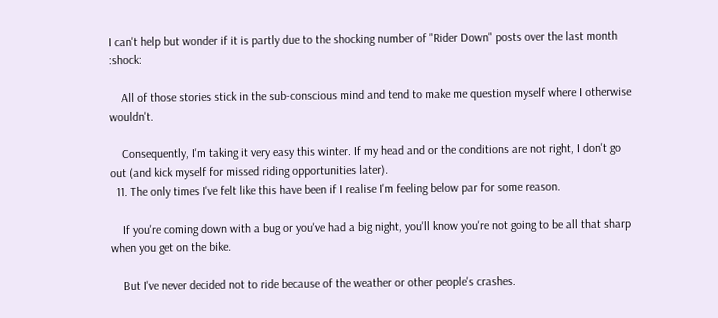I can't help but wonder if it is partly due to the shocking number of "Rider Down" posts over the last month :shock:

    All of those stories stick in the sub-conscious mind and tend to make me question myself where I otherwise wouldn't.

    Consequently, I'm taking it very easy this winter. If my head and or the conditions are not right, I don't go out (and kick myself for missed riding opportunities later).
  11. The only times I've felt like this have been if I realise I'm feeling below par for some reason.

    If you're coming down with a bug or you've had a big night, you'll know you're not going to be all that sharp when you get on the bike.

    But I've never decided not to ride because of the weather or other people's crashes.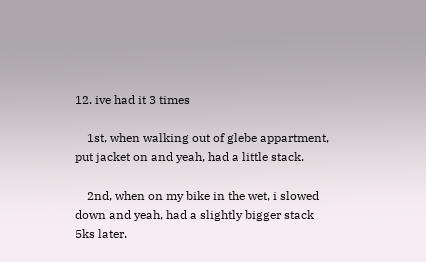12. ive had it 3 times

    1st, when walking out of glebe appartment, put jacket on and yeah, had a little stack.

    2nd, when on my bike in the wet, i slowed down and yeah, had a slightly bigger stack 5ks later.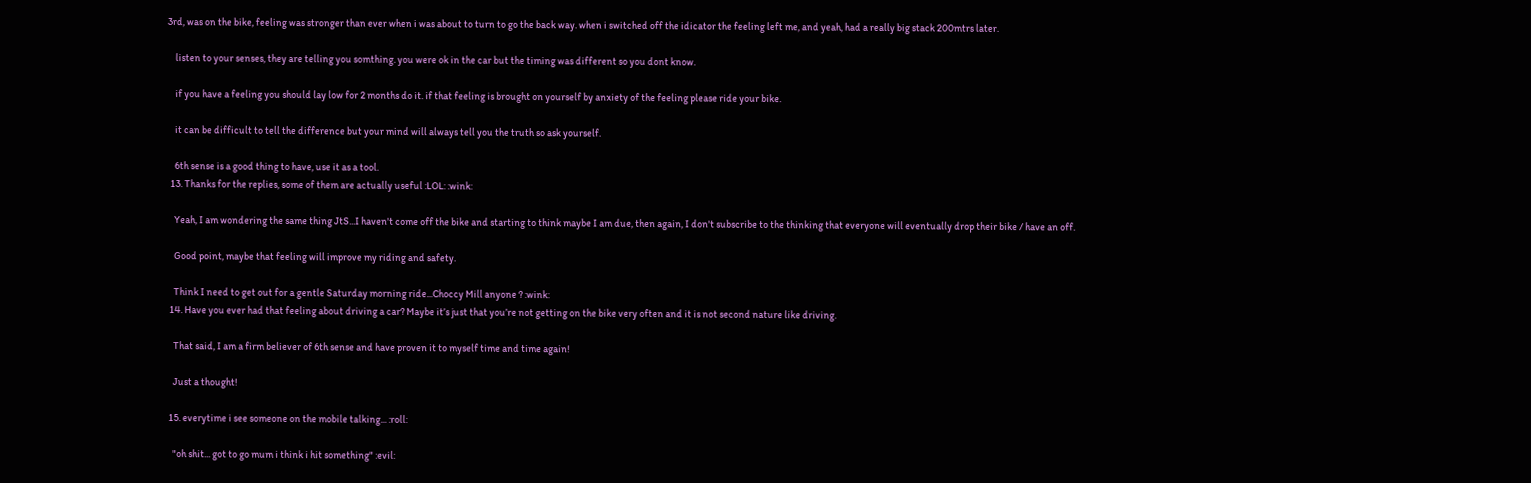3rd, was on the bike, feeling was stronger than ever when i was about to turn to go the back way. when i switched off the idicator the feeling left me, and yeah, had a really big stack 200mtrs later.

    listen to your senses, they are telling you somthing. you were ok in the car but the timing was different so you dont know.

    if you have a feeling you should lay low for 2 months do it. if that feeling is brought on yourself by anxiety of the feeling please ride your bike.

    it can be difficult to tell the difference but your mind will always tell you the truth so ask yourself.

    6th sense is a good thing to have, use it as a tool.
  13. Thanks for the replies, some of them are actually useful :LOL: :wink:

    Yeah, I am wondering the same thing JtS...I haven't come off the bike and starting to think maybe I am due, then again, I don't subscribe to the thinking that everyone will eventually drop their bike / have an off.

    Good point, maybe that feeling will improve my riding and safety.

    Think I need to get out for a gentle Saturday morning ride...Choccy Mill anyone ? :wink:
  14. Have you ever had that feeling about driving a car? Maybe it’s just that you’re not getting on the bike very often and it is not second nature like driving.

    That said, I am a firm believer of 6th sense and have proven it to myself time and time again!

    Just a thought!

  15. everytime i see someone on the mobile talking... :roll:

    "oh shit... got to go mum i think i hit something" :evil: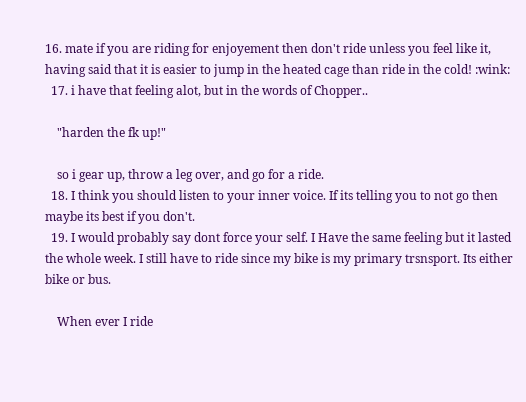16. mate if you are riding for enjoyement then don't ride unless you feel like it, having said that it is easier to jump in the heated cage than ride in the cold! :wink:
  17. i have that feeling alot, but in the words of Chopper..

    "harden the fk up!"

    so i gear up, throw a leg over, and go for a ride.
  18. I think you should listen to your inner voice. If its telling you to not go then maybe its best if you don't.
  19. I would probably say dont force your self. I Have the same feeling but it lasted the whole week. I still have to ride since my bike is my primary trsnsport. Its either bike or bus.

    When ever I ride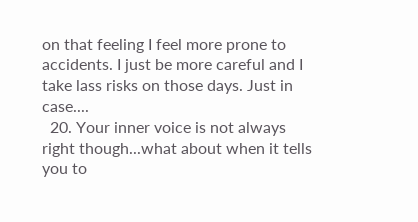on that feeling I feel more prone to accidents. I just be more careful and I take lass risks on those days. Just in case....
  20. Your inner voice is not always right though...what about when it tells you to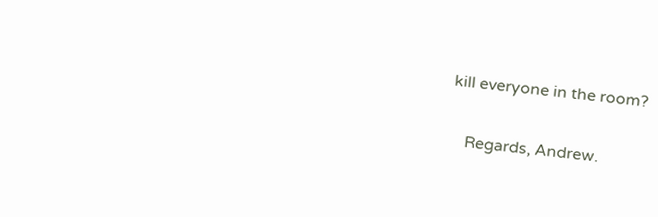kill everyone in the room?

    Regards, Andrew.